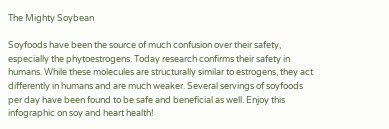The Mighty Soybean

Soyfoods have been the source of much confusion over their safety, especially the phytoestrogens. Today research confirms their safety in humans. While these molecules are structurally similar to estrogens, they act differently in humans and are much weaker. Several servings of soyfoods per day have been found to be safe and beneficial as well. Enjoy this infographic on soy and heart health!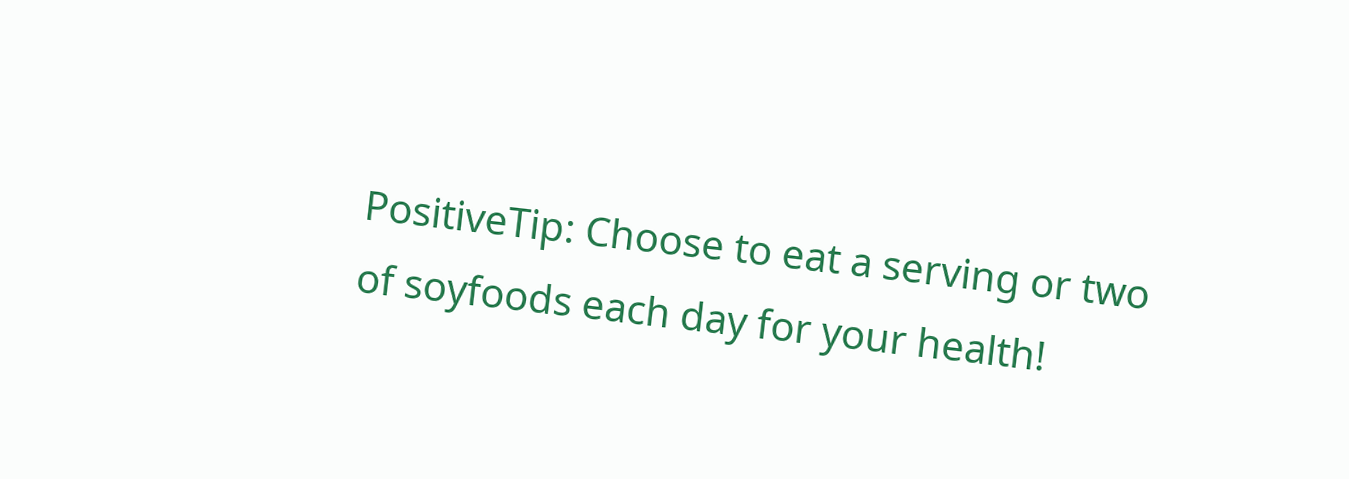PositiveTip: Choose to eat a serving or two of soyfoods each day for your health!